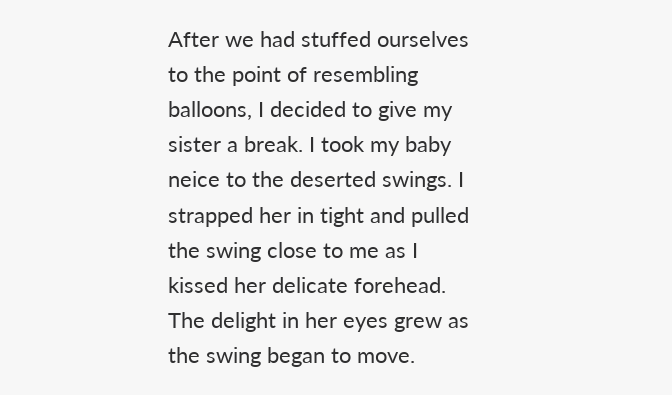After we had stuffed ourselves to the point of resembling balloons, I decided to give my sister a break. I took my baby neice to the deserted swings. I strapped her in tight and pulled the swing close to me as I kissed her delicate forehead. The delight in her eyes grew as the swing began to move.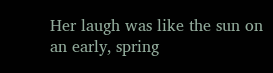Her laugh was like the sun on an early, spring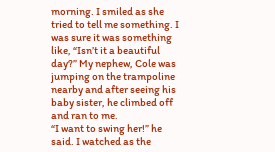morning. I smiled as she tried to tell me something. I was sure it was something like, “Isn’t it a beautiful day?” My nephew, Cole was jumping on the trampoline nearby and after seeing his baby sister, he climbed off and ran to me.
“I want to swing her!” he said. I watched as the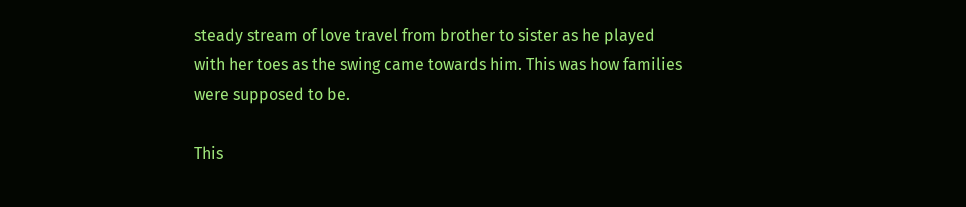steady stream of love travel from brother to sister as he played with her toes as the swing came towards him. This was how families were supposed to be.

This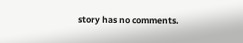story has no comments.